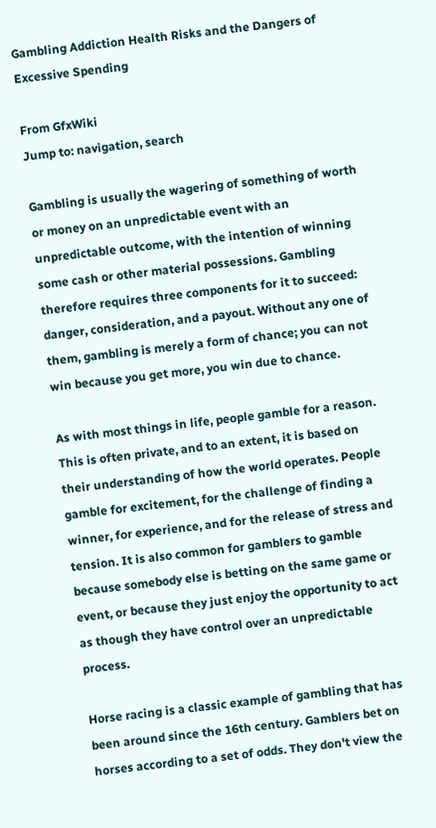Gambling Addiction Health Risks and the Dangers of Excessive Spending

From GfxWiki
Jump to: navigation, search

Gambling is usually the wagering of something of worth or money on an unpredictable event with an unpredictable outcome, with the intention of winning some cash or other material possessions. Gambling therefore requires three components for it to succeed: danger, consideration, and a payout. Without any one of them, gambling is merely a form of chance; you can not win because you get more, you win due to chance.

As with most things in life, people gamble for a reason. This is often private, and to an extent, it is based on their understanding of how the world operates. People gamble for excitement, for the challenge of finding a winner, for experience, and for the release of stress and tension. It is also common for gamblers to gamble because somebody else is betting on the same game or event, or because they just enjoy the opportunity to act as though they have control over an unpredictable process.

Horse racing is a classic example of gambling that has been around since the 16th century. Gamblers bet on horses according to a set of odds. They don't view the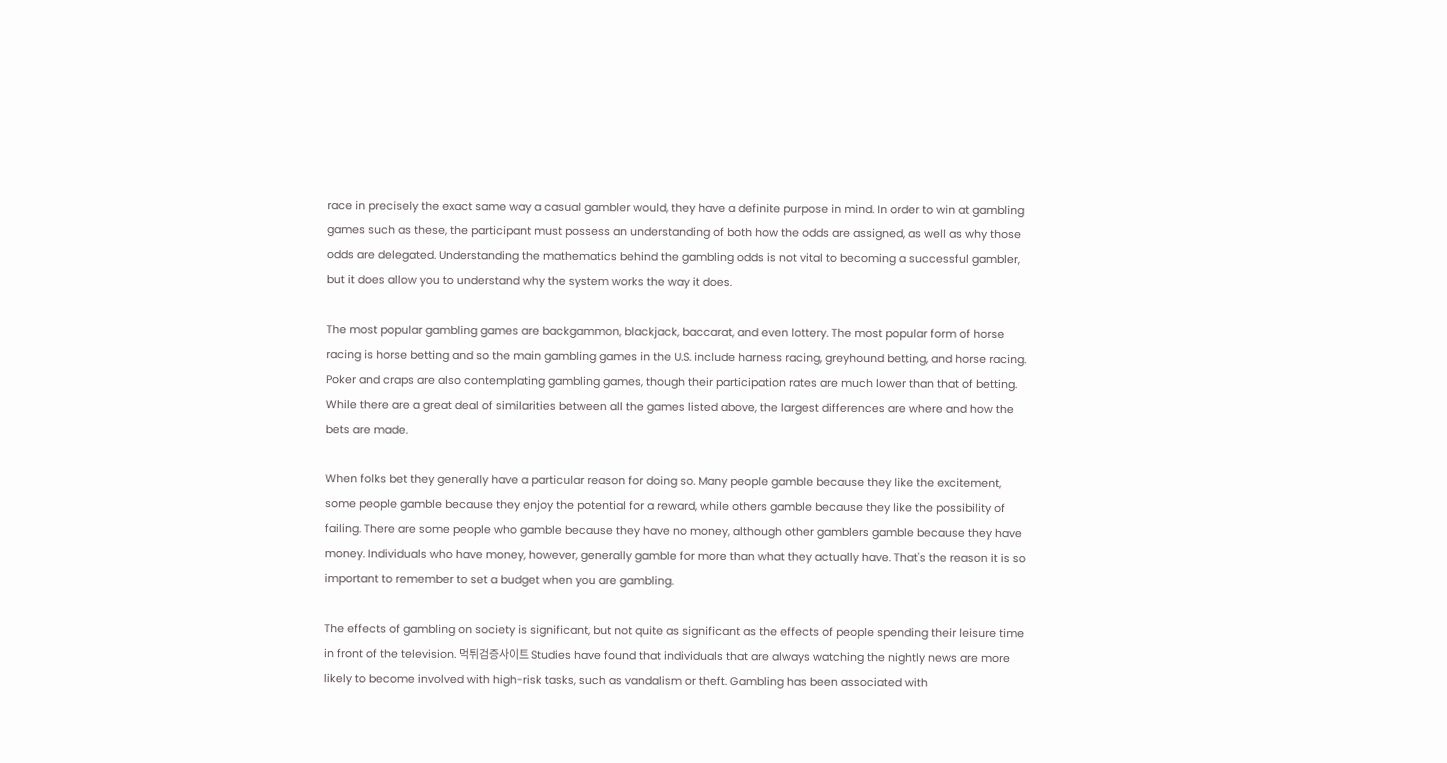race in precisely the exact same way a casual gambler would, they have a definite purpose in mind. In order to win at gambling games such as these, the participant must possess an understanding of both how the odds are assigned, as well as why those odds are delegated. Understanding the mathematics behind the gambling odds is not vital to becoming a successful gambler, but it does allow you to understand why the system works the way it does.

The most popular gambling games are backgammon, blackjack, baccarat, and even lottery. The most popular form of horse racing is horse betting and so the main gambling games in the U.S. include harness racing, greyhound betting, and horse racing. Poker and craps are also contemplating gambling games, though their participation rates are much lower than that of betting. While there are a great deal of similarities between all the games listed above, the largest differences are where and how the bets are made.

When folks bet they generally have a particular reason for doing so. Many people gamble because they like the excitement, some people gamble because they enjoy the potential for a reward, while others gamble because they like the possibility of failing. There are some people who gamble because they have no money, although other gamblers gamble because they have money. Individuals who have money, however, generally gamble for more than what they actually have. That's the reason it is so important to remember to set a budget when you are gambling.

The effects of gambling on society is significant, but not quite as significant as the effects of people spending their leisure time in front of the television. 먹튀검증사이트 Studies have found that individuals that are always watching the nightly news are more likely to become involved with high-risk tasks, such as vandalism or theft. Gambling has been associated with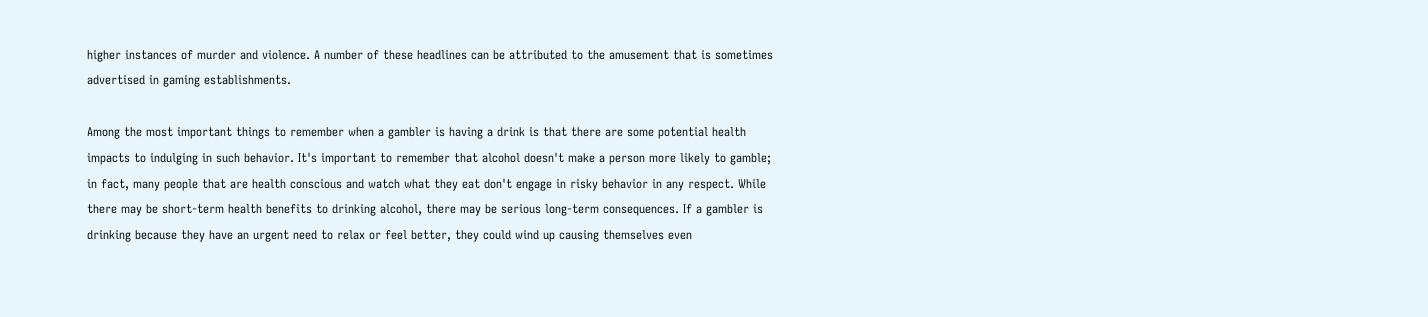higher instances of murder and violence. A number of these headlines can be attributed to the amusement that is sometimes advertised in gaming establishments.

Among the most important things to remember when a gambler is having a drink is that there are some potential health impacts to indulging in such behavior. It's important to remember that alcohol doesn't make a person more likely to gamble; in fact, many people that are health conscious and watch what they eat don't engage in risky behavior in any respect. While there may be short-term health benefits to drinking alcohol, there may be serious long-term consequences. If a gambler is drinking because they have an urgent need to relax or feel better, they could wind up causing themselves even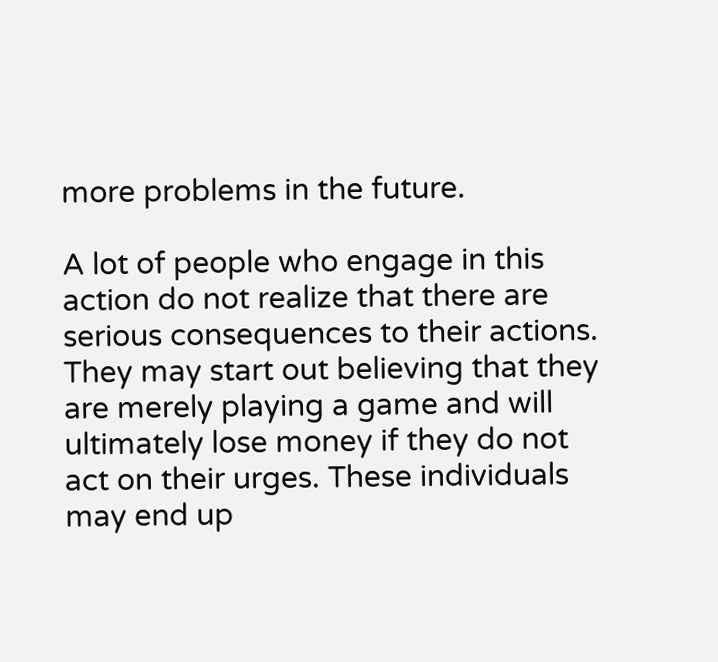more problems in the future.

A lot of people who engage in this action do not realize that there are serious consequences to their actions. They may start out believing that they are merely playing a game and will ultimately lose money if they do not act on their urges. These individuals may end up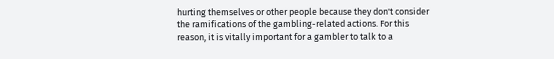hurting themselves or other people because they don't consider the ramifications of the gambling-related actions. For this reason, it is vitally important for a gambler to talk to a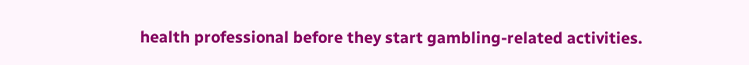health professional before they start gambling-related activities.